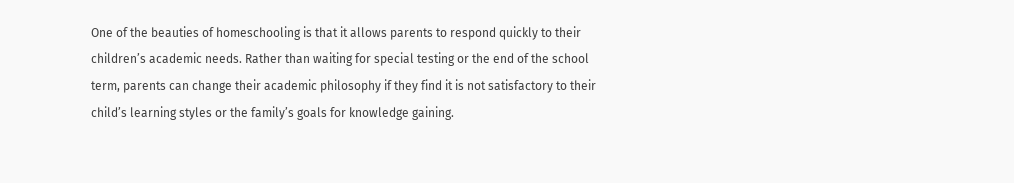One of the beauties of homeschooling is that it allows parents to respond quickly to their children’s academic needs. Rather than waiting for special testing or the end of the school term, parents can change their academic philosophy if they find it is not satisfactory to their child’s learning styles or the family’s goals for knowledge gaining.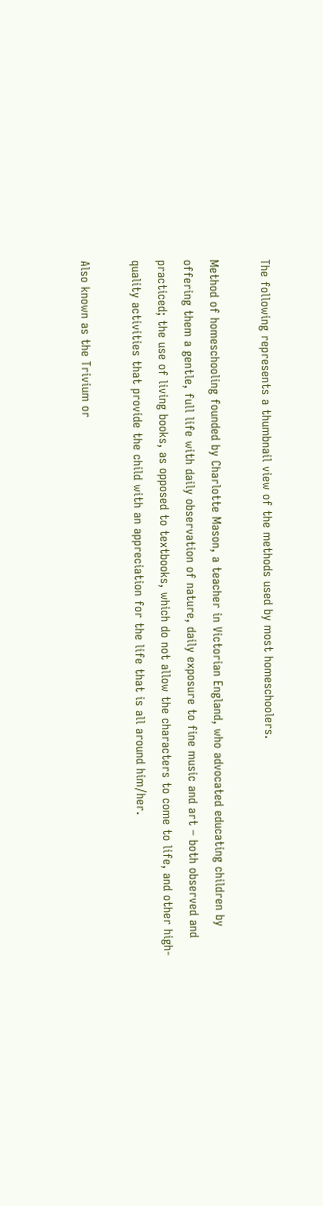The following represents a thumbnail view of the methods used by most homeschoolers.

Method of homeschooling founded by Charlotte Mason, a teacher in Victorian England, who advocated educating children by offering them a gentle, full life with daily observation of nature, daily exposure to fine music and art – both observed and practiced; the use of living books, as opposed to textbooks, which do not allow the characters to come to life, and other high-quality activities that provide the child with an appreciation for the life that is all around him/her.

Also known as the Trivium or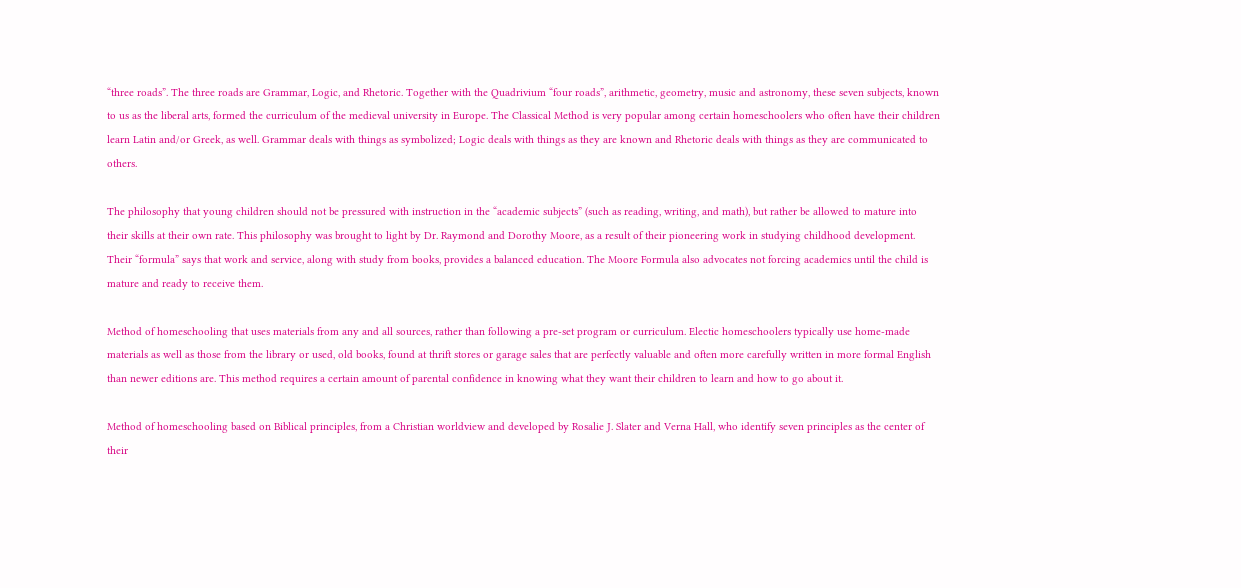“three roads”. The three roads are Grammar, Logic, and Rhetoric. Together with the Quadrivium “four roads”, arithmetic, geometry, music and astronomy, these seven subjects, known to us as the liberal arts, formed the curriculum of the medieval university in Europe. The Classical Method is very popular among certain homeschoolers who often have their children learn Latin and/or Greek, as well. Grammar deals with things as symbolized; Logic deals with things as they are known and Rhetoric deals with things as they are communicated to others.

The philosophy that young children should not be pressured with instruction in the “academic subjects” (such as reading, writing, and math), but rather be allowed to mature into their skills at their own rate. This philosophy was brought to light by Dr. Raymond and Dorothy Moore, as a result of their pioneering work in studying childhood development. Their “formula” says that work and service, along with study from books, provides a balanced education. The Moore Formula also advocates not forcing academics until the child is mature and ready to receive them.

Method of homeschooling that uses materials from any and all sources, rather than following a pre-set program or curriculum. Electic homeschoolers typically use home-made materials as well as those from the library or used, old books, found at thrift stores or garage sales that are perfectly valuable and often more carefully written in more formal English than newer editions are. This method requires a certain amount of parental confidence in knowing what they want their children to learn and how to go about it.

Method of homeschooling based on Biblical principles, from a Christian worldview and developed by Rosalie J. Slater and Verna Hall, who identify seven principles as the center of their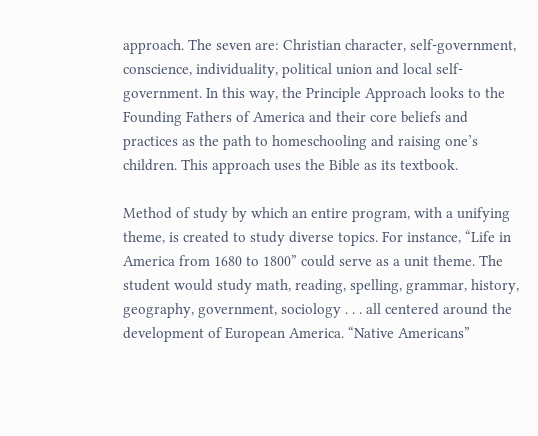approach. The seven are: Christian character, self-government, conscience, individuality, political union and local self-government. In this way, the Principle Approach looks to the Founding Fathers of America and their core beliefs and practices as the path to homeschooling and raising one’s children. This approach uses the Bible as its textbook.

Method of study by which an entire program, with a unifying theme, is created to study diverse topics. For instance, “Life in America from 1680 to 1800” could serve as a unit theme. The student would study math, reading, spelling, grammar, history, geography, government, sociology . . . all centered around the development of European America. “Native Americans”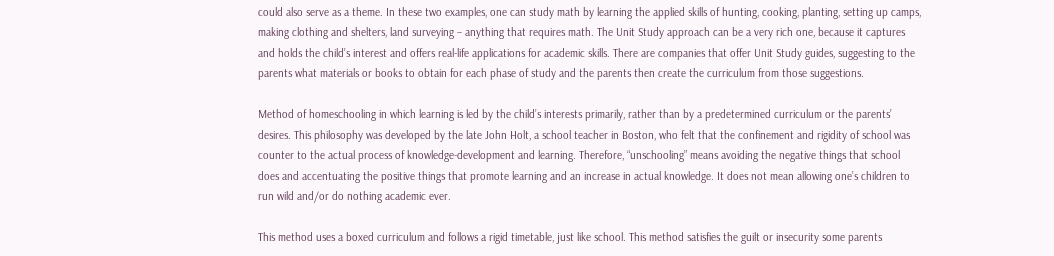could also serve as a theme. In these two examples, one can study math by learning the applied skills of hunting, cooking, planting, setting up camps, making clothing and shelters, land surveying – anything that requires math. The Unit Study approach can be a very rich one, because it captures and holds the child’s interest and offers real-life applications for academic skills. There are companies that offer Unit Study guides, suggesting to the parents what materials or books to obtain for each phase of study and the parents then create the curriculum from those suggestions.

Method of homeschooling in which learning is led by the child’s interests primarily, rather than by a predetermined curriculum or the parents’ desires. This philosophy was developed by the late John Holt, a school teacher in Boston, who felt that the confinement and rigidity of school was counter to the actual process of knowledge-development and learning. Therefore, “unschooling” means avoiding the negative things that school does and accentuating the positive things that promote learning and an increase in actual knowledge. It does not mean allowing one’s children to run wild and/or do nothing academic ever.

This method uses a boxed curriculum and follows a rigid timetable, just like school. This method satisfies the guilt or insecurity some parents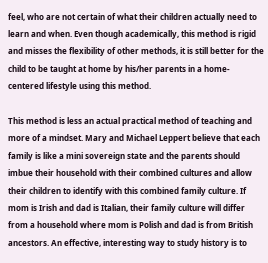feel, who are not certain of what their children actually need to learn and when. Even though academically, this method is rigid and misses the flexibility of other methods, it is still better for the child to be taught at home by his/her parents in a home-centered lifestyle using this method.

This method is less an actual practical method of teaching and more of a mindset. Mary and Michael Leppert believe that each family is like a mini sovereign state and the parents should imbue their household with their combined cultures and allow their children to identify with this combined family culture. If mom is Irish and dad is Italian, their family culture will differ from a household where mom is Polish and dad is from British ancestors. An effective, interesting way to study history is to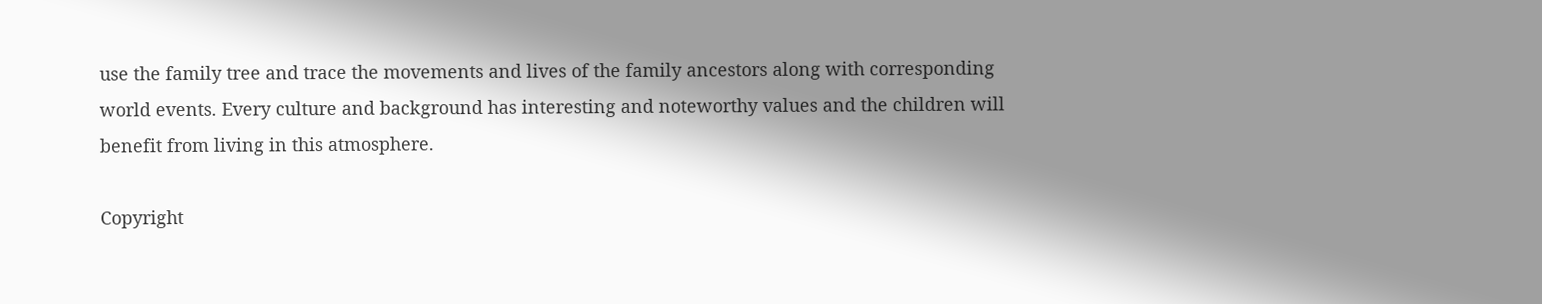use the family tree and trace the movements and lives of the family ancestors along with corresponding world events. Every culture and background has interesting and noteworthy values and the children will benefit from living in this atmosphere.

Copyright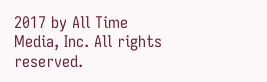2017 by All Time Media, Inc. All rights reserved.